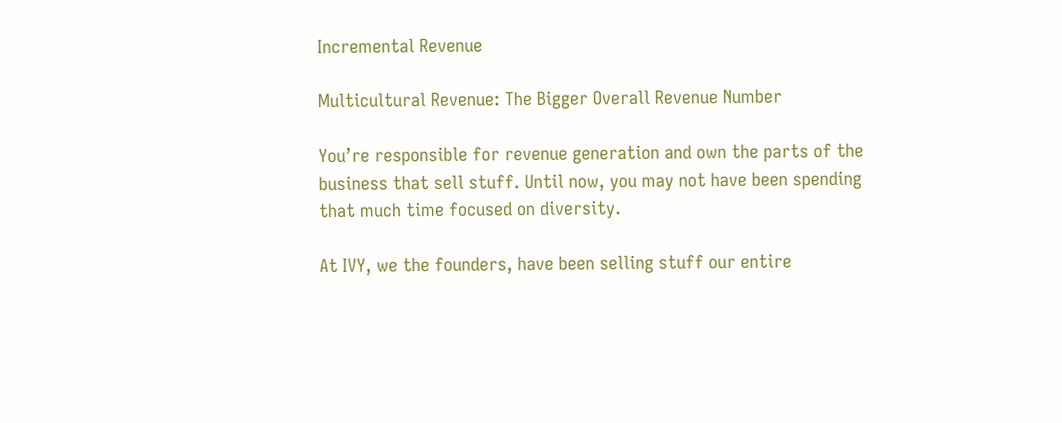Incremental Revenue

Multicultural Revenue: The Bigger Overall Revenue Number

You’re responsible for revenue generation and own the parts of the business that sell stuff. Until now, you may not have been spending that much time focused on diversity.

At IVY, we the founders, have been selling stuff our entire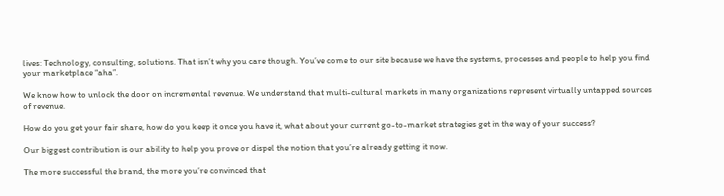lives: Technology, consulting, solutions. That isn’t why you care though. You’ve come to our site because we have the systems, processes and people to help you find your marketplace “aha”.

We know how to unlock the door on incremental revenue. We understand that multi-cultural markets in many organizations represent virtually untapped sources of revenue.

How do you get your fair share, how do you keep it once you have it, what about your current go-to-market strategies get in the way of your success?

Our biggest contribution is our ability to help you prove or dispel the notion that you’re already getting it now.

The more successful the brand, the more you’re convinced that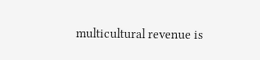multicultural revenue is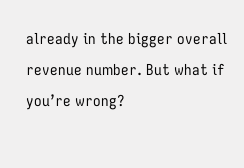already in the bigger overall revenue number. But what if you’re wrong?